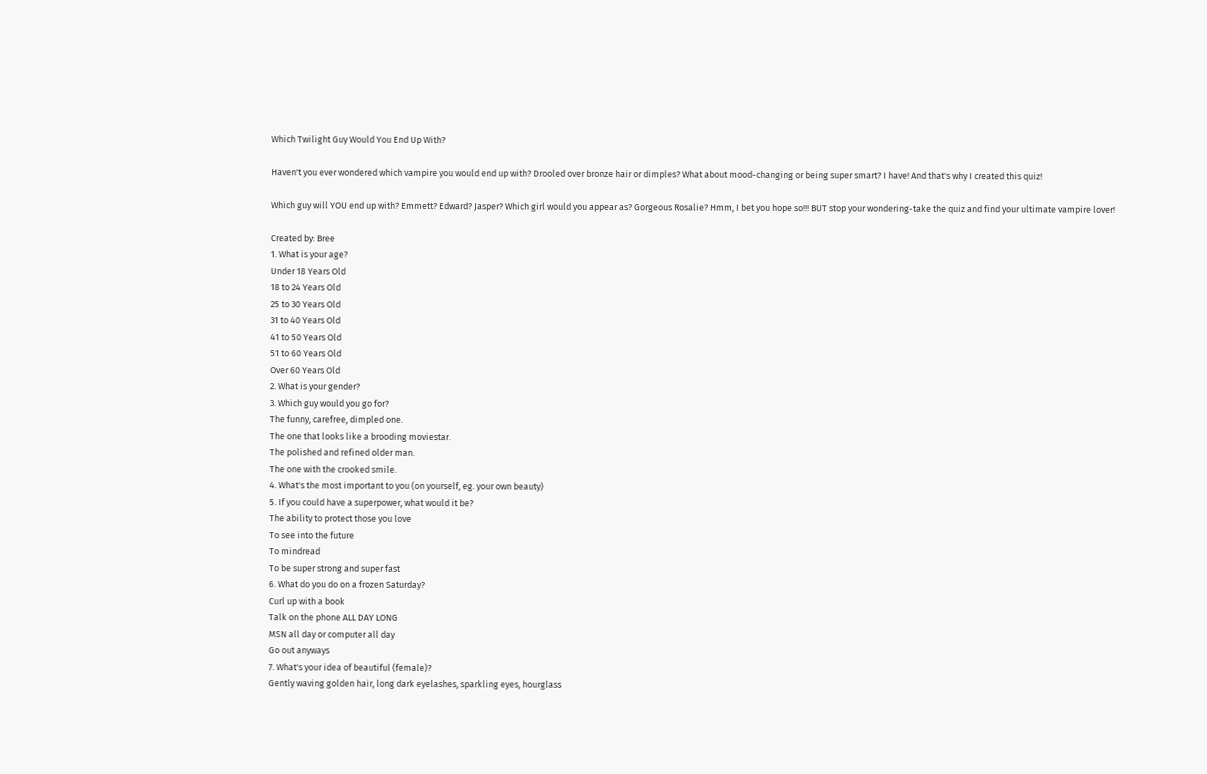Which Twilight Guy Would You End Up With?

Haven't you ever wondered which vampire you would end up with? Drooled over bronze hair or dimples? What about mood-changing or being super smart? I have! And that's why I created this quiz!

Which guy will YOU end up with? Emmett? Edward? Jasper? Which girl would you appear as? Gorgeous Rosalie? Hmm, I bet you hope so!!! BUT stop your wondering-take the quiz and find your ultimate vampire lover!

Created by: Bree
1. What is your age?
Under 18 Years Old
18 to 24 Years Old
25 to 30 Years Old
31 to 40 Years Old
41 to 50 Years Old
51 to 60 Years Old
Over 60 Years Old
2. What is your gender?
3. Which guy would you go for?
The funny, carefree, dimpled one.
The one that looks like a brooding moviestar.
The polished and refined older man.
The one with the crooked smile.
4. What's the most important to you (on yourself, eg. your own beauty)
5. If you could have a superpower, what would it be?
The ability to protect those you love
To see into the future
To mindread
To be super strong and super fast
6. What do you do on a frozen Saturday?
Curl up with a book
Talk on the phone ALL DAY LONG
MSN all day or computer all day
Go out anyways
7. What's your idea of beautiful (female)?
Gently waving golden hair, long dark eyelashes, sparkling eyes, hourglass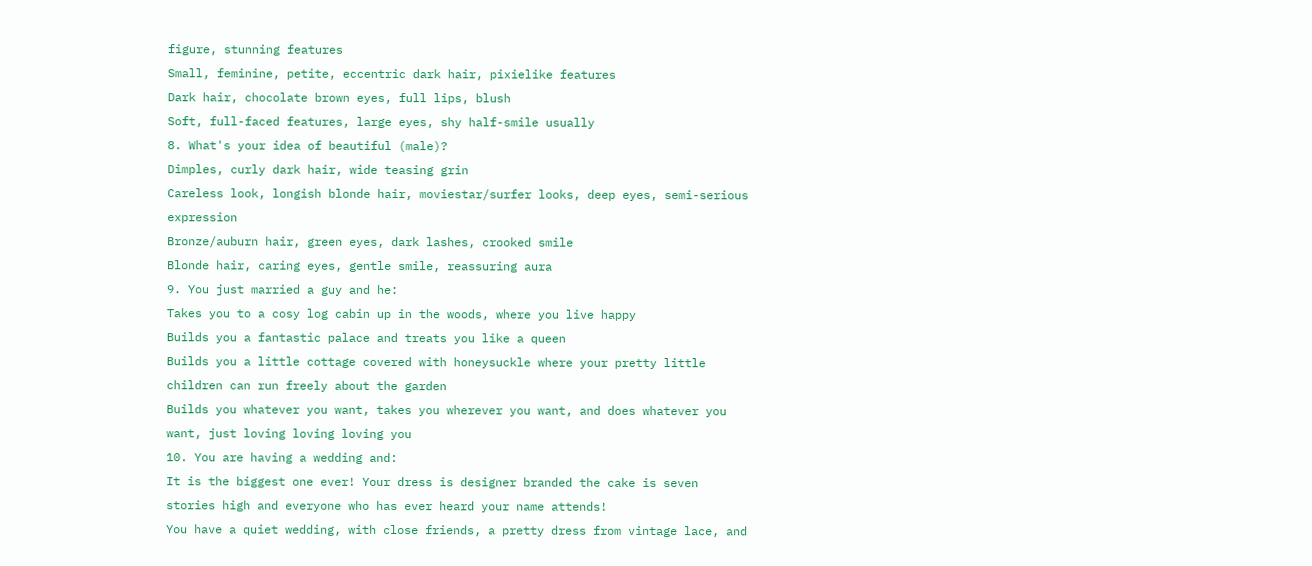figure, stunning features
Small, feminine, petite, eccentric dark hair, pixielike features
Dark hair, chocolate brown eyes, full lips, blush
Soft, full-faced features, large eyes, shy half-smile usually
8. What's your idea of beautiful (male)?
Dimples, curly dark hair, wide teasing grin
Careless look, longish blonde hair, moviestar/surfer looks, deep eyes, semi-serious expression
Bronze/auburn hair, green eyes, dark lashes, crooked smile
Blonde hair, caring eyes, gentle smile, reassuring aura
9. You just married a guy and he:
Takes you to a cosy log cabin up in the woods, where you live happy
Builds you a fantastic palace and treats you like a queen
Builds you a little cottage covered with honeysuckle where your pretty little children can run freely about the garden
Builds you whatever you want, takes you wherever you want, and does whatever you want, just loving loving loving you
10. You are having a wedding and:
It is the biggest one ever! Your dress is designer branded the cake is seven stories high and everyone who has ever heard your name attends!
You have a quiet wedding, with close friends, a pretty dress from vintage lace, and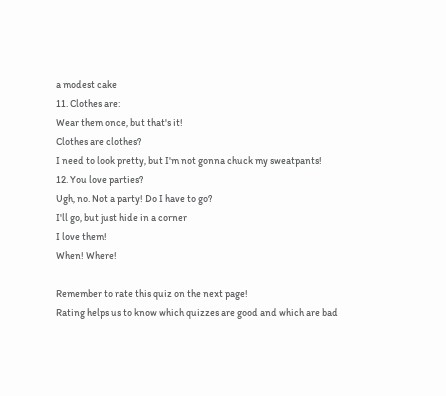a modest cake
11. Clothes are:
Wear them once, but that's it!
Clothes are clothes?
I need to look pretty, but I'm not gonna chuck my sweatpants!
12. You love parties?
Ugh, no. Not a party! Do I have to go?
I'll go, but just hide in a corner
I love them!
When! Where!

Remember to rate this quiz on the next page!
Rating helps us to know which quizzes are good and which are bad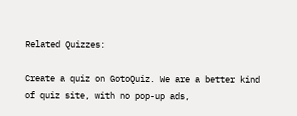Related Quizzes:

Create a quiz on GotoQuiz. We are a better kind of quiz site, with no pop-up ads,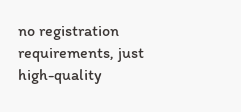no registration requirements, just high-quality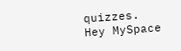quizzes. Hey MySpace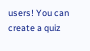users! You can create a quiz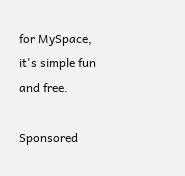for MySpace, it's simple fun and free.

Sponsored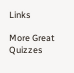Links

More Great Quizzes